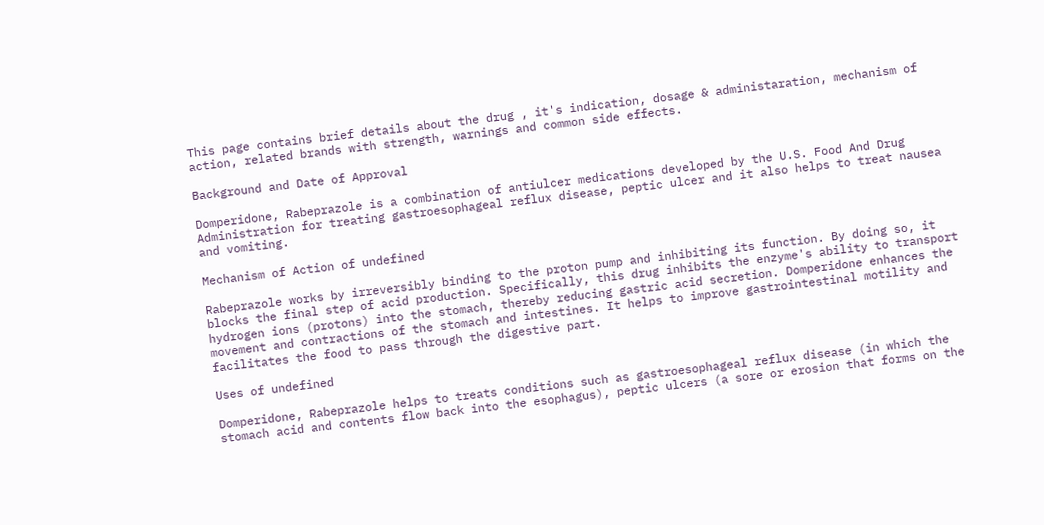This page contains brief details about the drug , it's indication, dosage & administaration, mechanism of action, related brands with strength, warnings and common side effects.

Background and Date of Approval

Domperidone, Rabeprazole is a combination of antiulcer medications developed by the U.S. Food And Drug Administration for treating gastroesophageal reflux disease, peptic ulcer and it also helps to treat nausea and vomiting.

Mechanism of Action of undefined

Rabeprazole works by irreversibly binding to the proton pump and inhibiting its function. By doing so, it blocks the final step of acid production. Specifically, this drug inhibits the enzyme's ability to transport hydrogen ions (protons) into the stomach, thereby reducing gastric acid secretion. Domperidone enhances the movement and contractions of the stomach and intestines. It helps to improve gastrointestinal motility and facilitates the food to pass through the digestive part.

Uses of undefined

Domperidone, Rabeprazole helps to treats conditions such as gastroesophageal reflux disease (in which the stomach acid and contents flow back into the esophagus), peptic ulcers (a sore or erosion that forms on the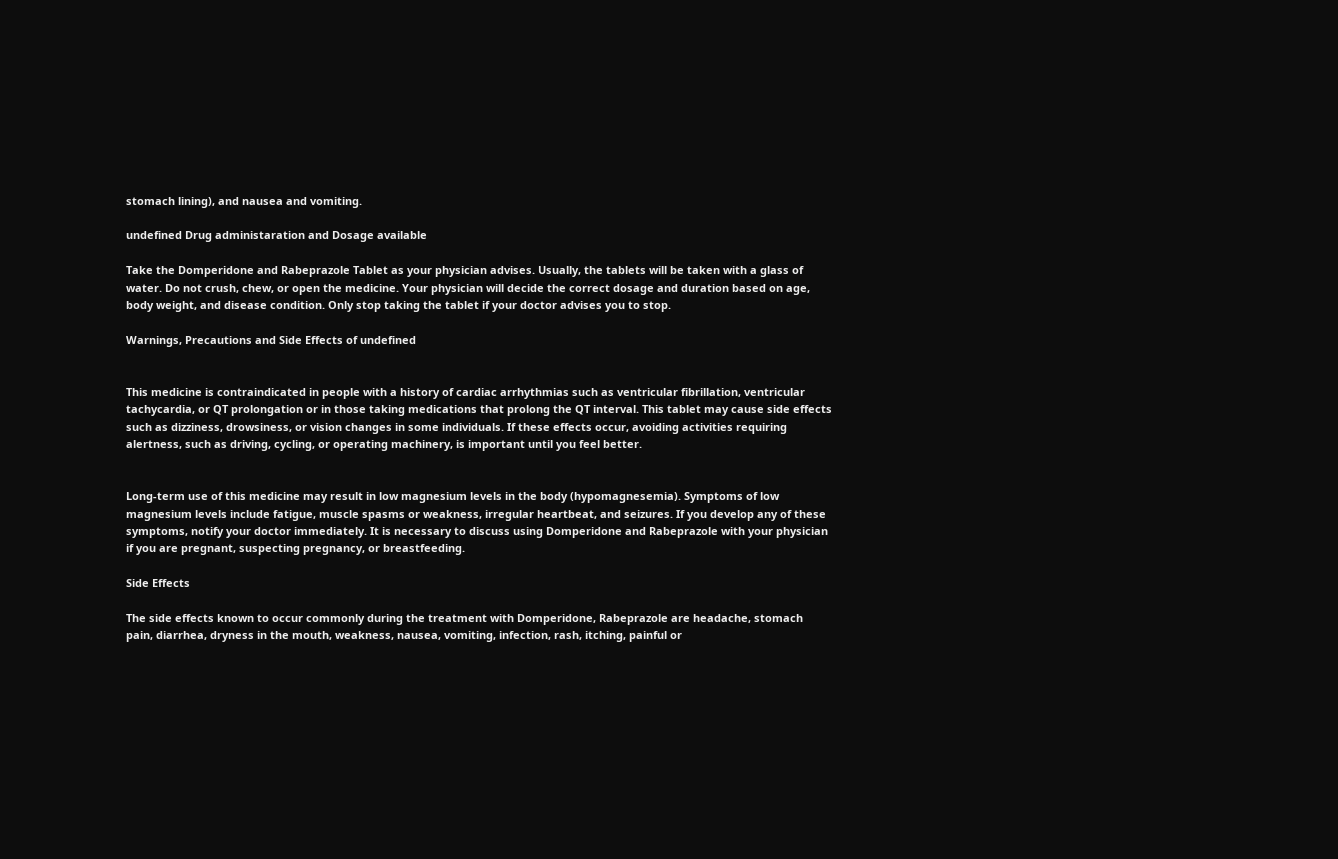stomach lining), and nausea and vomiting.

undefined Drug administaration and Dosage available

Take the Domperidone and Rabeprazole Tablet as your physician advises. Usually, the tablets will be taken with a glass of water. Do not crush, chew, or open the medicine. Your physician will decide the correct dosage and duration based on age, body weight, and disease condition. Only stop taking the tablet if your doctor advises you to stop.

Warnings, Precautions and Side Effects of undefined


This medicine is contraindicated in people with a history of cardiac arrhythmias such as ventricular fibrillation, ventricular tachycardia, or QT prolongation or in those taking medications that prolong the QT interval. This tablet may cause side effects such as dizziness, drowsiness, or vision changes in some individuals. If these effects occur, avoiding activities requiring alertness, such as driving, cycling, or operating machinery, is important until you feel better.


Long-term use of this medicine may result in low magnesium levels in the body (hypomagnesemia). Symptoms of low magnesium levels include fatigue, muscle spasms or weakness, irregular heartbeat, and seizures. If you develop any of these symptoms, notify your doctor immediately. It is necessary to discuss using Domperidone and Rabeprazole with your physician if you are pregnant, suspecting pregnancy, or breastfeeding.

Side Effects

The side effects known to occur commonly during the treatment with Domperidone, Rabeprazole are headache, stomach pain, diarrhea, dryness in the mouth, weakness, nausea, vomiting, infection, rash, itching, painful or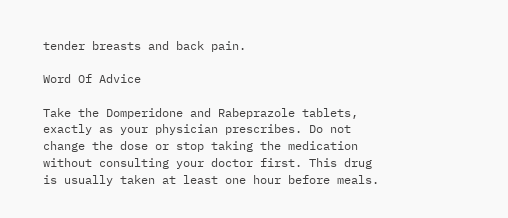tender breasts and back pain.

Word Of Advice

Take the Domperidone and Rabeprazole tablets, exactly as your physician prescribes. Do not change the dose or stop taking the medication without consulting your doctor first. This drug is usually taken at least one hour before meals.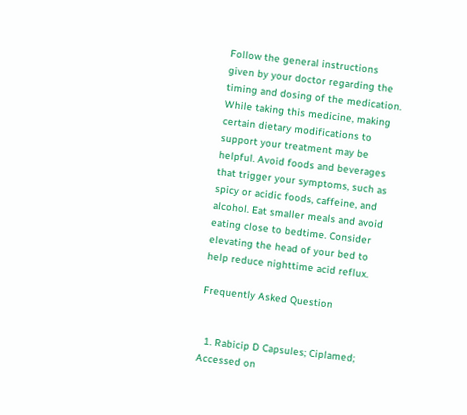Follow the general instructions given by your doctor regarding the timing and dosing of the medication. While taking this medicine, making certain dietary modifications to support your treatment may be helpful. Avoid foods and beverages that trigger your symptoms, such as spicy or acidic foods, caffeine, and alcohol. Eat smaller meals and avoid eating close to bedtime. Consider elevating the head of your bed to help reduce nighttime acid reflux.

Frequently Asked Question


  1. Rabicip D Capsules; Ciplamed; Accessed on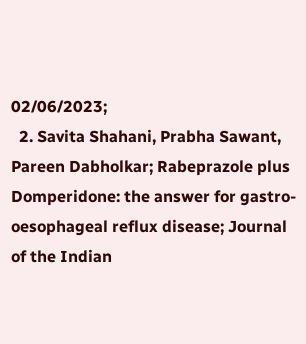02/06/2023;
  2. Savita Shahani, Prabha Sawant, Pareen Dabholkar; Rabeprazole plus Domperidone: the answer for gastro-oesophageal reflux disease; Journal of the Indian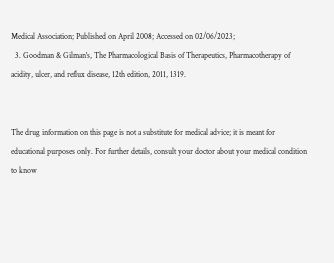Medical Association; Published on April 2008; Accessed on 02/06/2023;
  3. Goodman & Gilman's, The Pharmacological Basis of Therapeutics, Pharmacotherapy of acidity, ulcer, and reflux disease, 12th edition, 2011, 1319.


The drug information on this page is not a substitute for medical advice; it is meant for educational purposes only. For further details, consult your doctor about your medical condition to know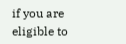if you are eligible to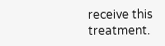receive this treatment.